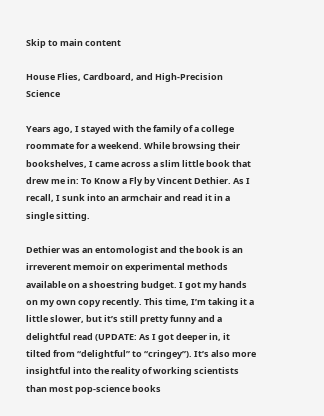Skip to main content

House Flies, Cardboard, and High-Precision Science

Years ago, I stayed with the family of a college roommate for a weekend. While browsing their bookshelves, I came across a slim little book that drew me in: To Know a Fly by Vincent Dethier. As I recall, I sunk into an armchair and read it in a single sitting.

Dethier was an entomologist and the book is an irreverent memoir on experimental methods available on a shoestring budget. I got my hands on my own copy recently. This time, I’m taking it a little slower, but it’s still pretty funny and a delightful read (UPDATE: As I got deeper in, it tilted from “delightful” to “cringey”). It’s also more insightful into the reality of working scientists than most pop-science books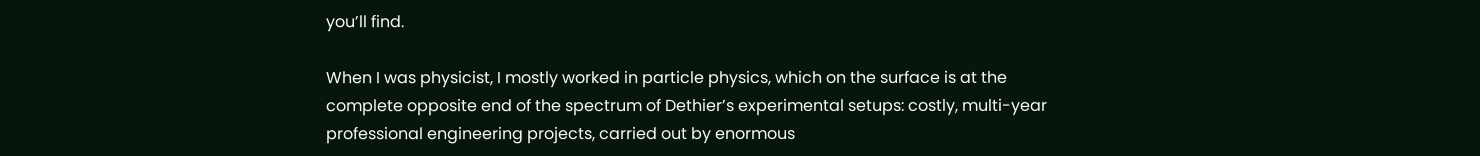you’ll find.

When I was physicist, I mostly worked in particle physics, which on the surface is at the complete opposite end of the spectrum of Dethier’s experimental setups: costly, multi-year professional engineering projects, carried out by enormous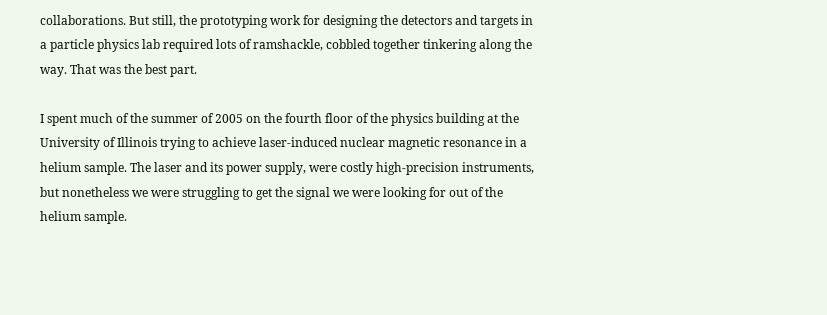collaborations. But still, the prototyping work for designing the detectors and targets in a particle physics lab required lots of ramshackle, cobbled together tinkering along the way. That was the best part.

I spent much of the summer of 2005 on the fourth floor of the physics building at the University of Illinois trying to achieve laser-induced nuclear magnetic resonance in a helium sample. The laser and its power supply, were costly high-precision instruments, but nonetheless we were struggling to get the signal we were looking for out of the helium sample.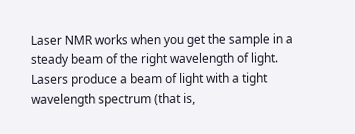Laser NMR works when you get the sample in a steady beam of the right wavelength of light. Lasers produce a beam of light with a tight wavelength spectrum (that is,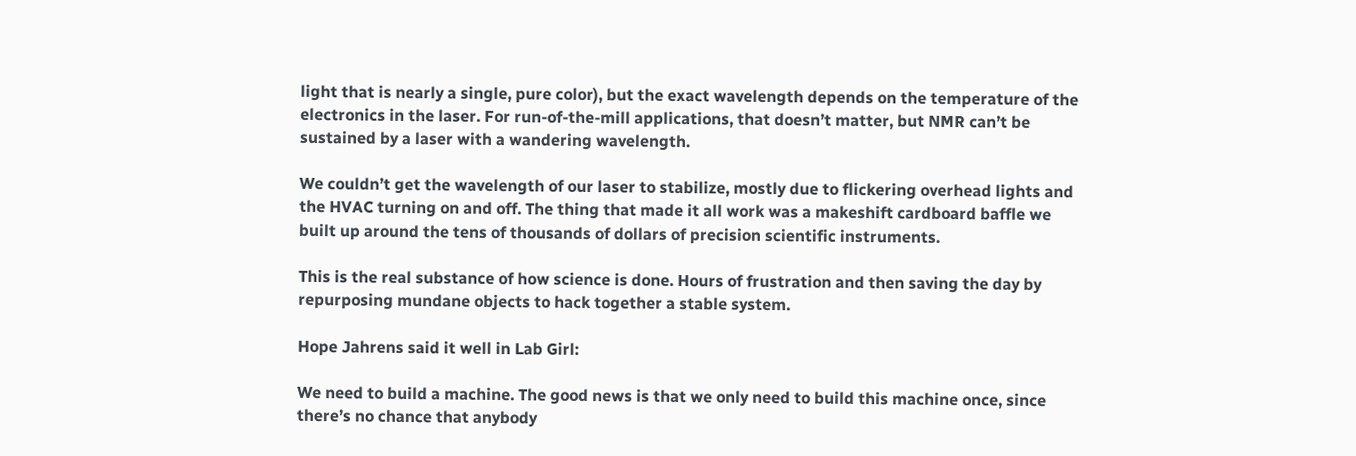light that is nearly a single, pure color), but the exact wavelength depends on the temperature of the electronics in the laser. For run-of-the-mill applications, that doesn’t matter, but NMR can’t be sustained by a laser with a wandering wavelength.

We couldn’t get the wavelength of our laser to stabilize, mostly due to flickering overhead lights and the HVAC turning on and off. The thing that made it all work was a makeshift cardboard baffle we built up around the tens of thousands of dollars of precision scientific instruments.

This is the real substance of how science is done. Hours of frustration and then saving the day by repurposing mundane objects to hack together a stable system.

Hope Jahrens said it well in Lab Girl:

We need to build a machine. The good news is that we only need to build this machine once, since there’s no chance that anybody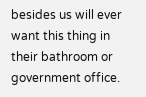besides us will ever want this thing in their bathroom or government office.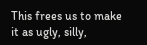This frees us to make it as ugly, silly,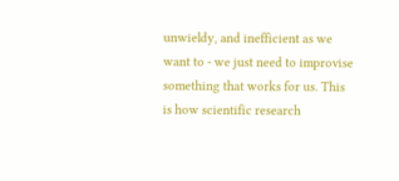unwieldy, and inefficient as we want to - we just need to improvise something that works for us. This is how scientific research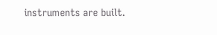instruments are built.